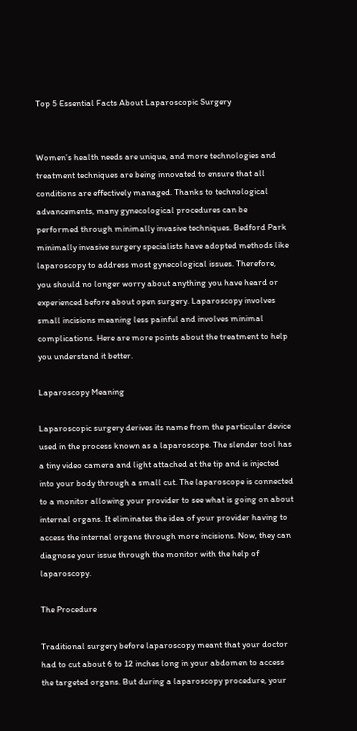Top 5 Essential Facts About Laparoscopic Surgery


Women’s health needs are unique, and more technologies and treatment techniques are being innovated to ensure that all conditions are effectively managed. Thanks to technological advancements, many gynecological procedures can be performed through minimally invasive techniques. Bedford Park minimally invasive surgery specialists have adopted methods like laparoscopy to address most gynecological issues. Therefore, you should no longer worry about anything you have heard or experienced before about open surgery. Laparoscopy involves small incisions meaning less painful and involves minimal complications. Here are more points about the treatment to help you understand it better.

Laparoscopy Meaning

Laparoscopic surgery derives its name from the particular device used in the process known as a laparoscope. The slender tool has a tiny video camera and light attached at the tip and is injected into your body through a small cut. The laparoscope is connected to a monitor allowing your provider to see what is going on about internal organs. It eliminates the idea of your provider having to access the internal organs through more incisions. Now, they can diagnose your issue through the monitor with the help of laparoscopy.

The Procedure

Traditional surgery before laparoscopy meant that your doctor had to cut about 6 to 12 inches long in your abdomen to access the targeted organs. But during a laparoscopy procedure, your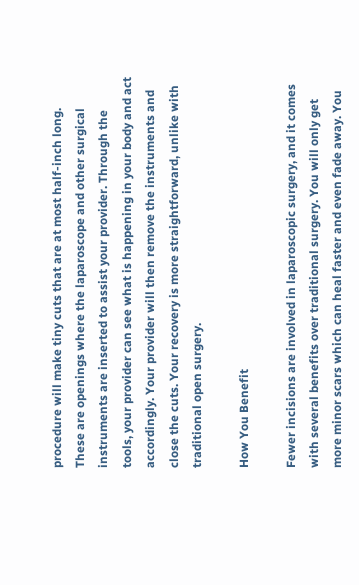procedure will make tiny cuts that are at most half-inch long. These are openings where the laparoscope and other surgical instruments are inserted to assist your provider. Through the tools, your provider can see what is happening in your body and act accordingly. Your provider will then remove the instruments and close the cuts. Your recovery is more straightforward, unlike with traditional open surgery.

How You Benefit

Fewer incisions are involved in laparoscopic surgery, and it comes with several benefits over traditional surgery. You will only get more minor scars which can heal faster and even fade away. You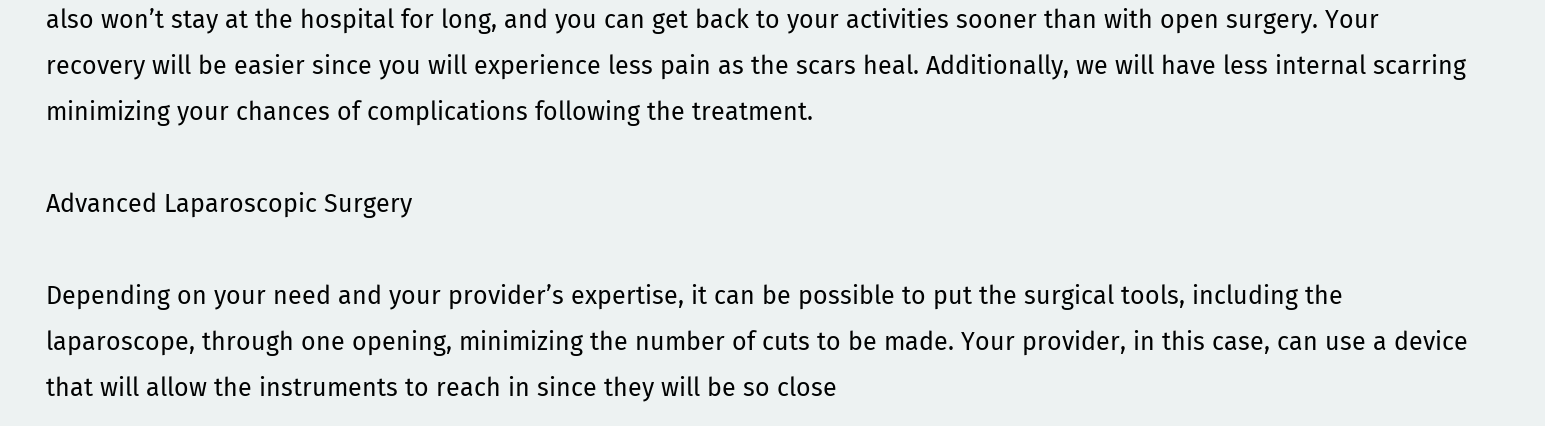also won’t stay at the hospital for long, and you can get back to your activities sooner than with open surgery. Your recovery will be easier since you will experience less pain as the scars heal. Additionally, we will have less internal scarring minimizing your chances of complications following the treatment.

Advanced Laparoscopic Surgery

Depending on your need and your provider’s expertise, it can be possible to put the surgical tools, including the laparoscope, through one opening, minimizing the number of cuts to be made. Your provider, in this case, can use a device that will allow the instruments to reach in since they will be so close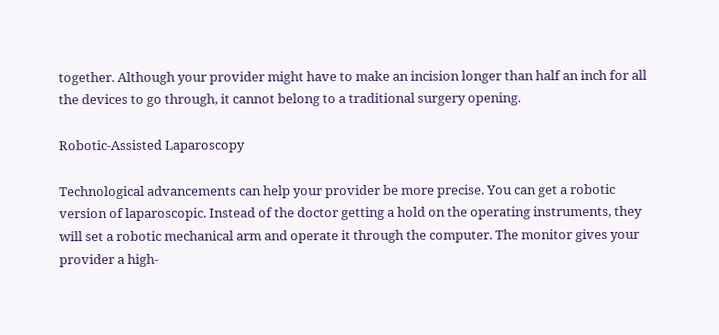together. Although your provider might have to make an incision longer than half an inch for all the devices to go through, it cannot belong to a traditional surgery opening.

Robotic-Assisted Laparoscopy

Technological advancements can help your provider be more precise. You can get a robotic version of laparoscopic. Instead of the doctor getting a hold on the operating instruments, they will set a robotic mechanical arm and operate it through the computer. The monitor gives your provider a high-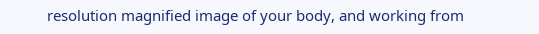resolution magnified image of your body, and working from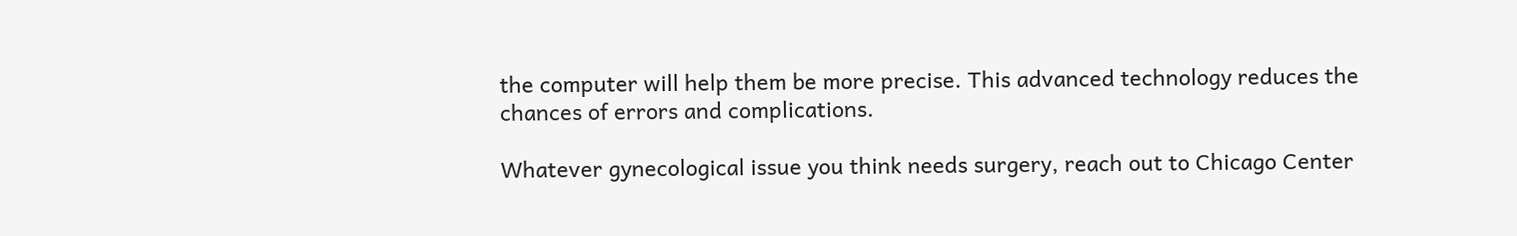the computer will help them be more precise. This advanced technology reduces the chances of errors and complications.

Whatever gynecological issue you think needs surgery, reach out to Chicago Center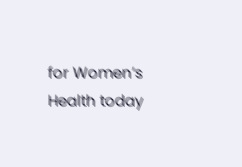for Women’s Health today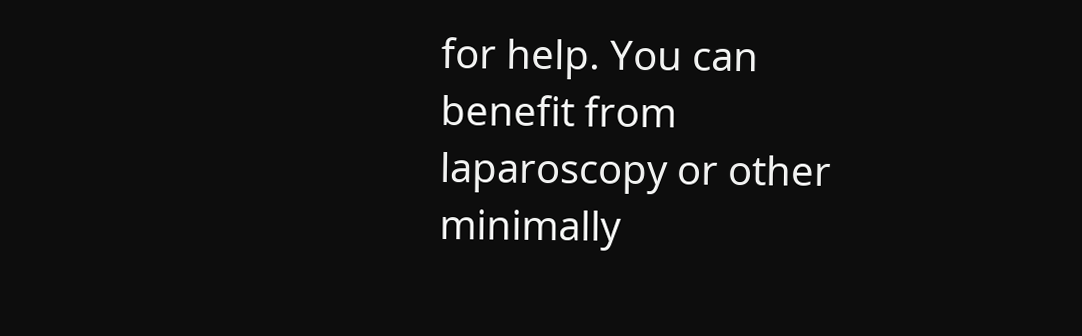for help. You can benefit from laparoscopy or other minimally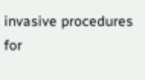invasive procedures for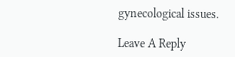gynecological issues.

Leave A Reply